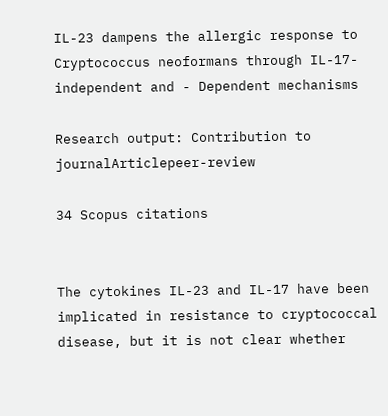IL-23 dampens the allergic response to Cryptococcus neoformans through IL-17-independent and - Dependent mechanisms

Research output: Contribution to journalArticlepeer-review

34 Scopus citations


The cytokines IL-23 and IL-17 have been implicated in resistance to cryptococcal disease, but it is not clear whether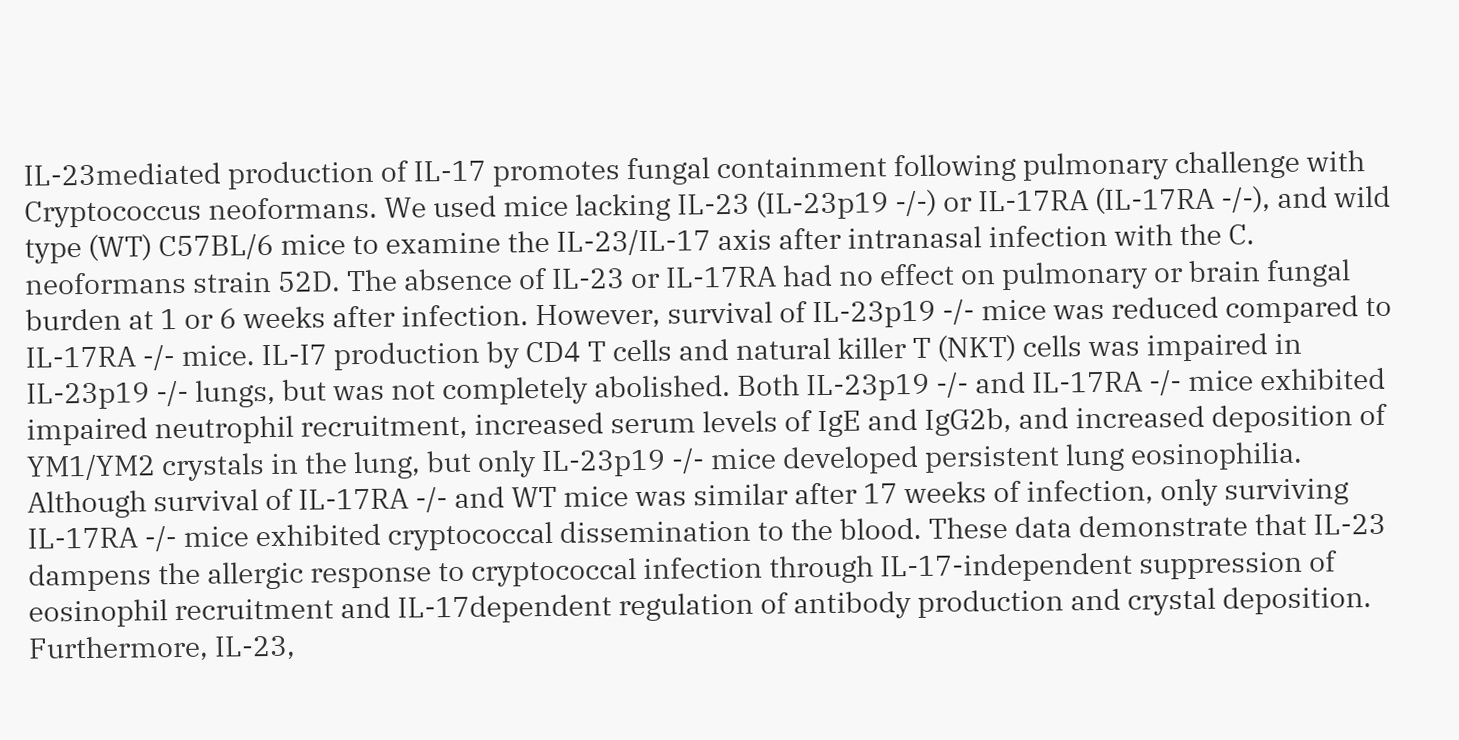IL-23mediated production of IL-17 promotes fungal containment following pulmonary challenge with Cryptococcus neoformans. We used mice lacking IL-23 (IL-23p19 -/-) or IL-17RA (IL-17RA -/-), and wild type (WT) C57BL/6 mice to examine the IL-23/IL-17 axis after intranasal infection with the C. neoformans strain 52D. The absence of IL-23 or IL-17RA had no effect on pulmonary or brain fungal burden at 1 or 6 weeks after infection. However, survival of IL-23p19 -/- mice was reduced compared to IL-17RA -/- mice. IL-I7 production by CD4 T cells and natural killer T (NKT) cells was impaired in IL-23p19 -/- lungs, but was not completely abolished. Both IL-23p19 -/- and IL-17RA -/- mice exhibited impaired neutrophil recruitment, increased serum levels of IgE and IgG2b, and increased deposition of YM1/YM2 crystals in the lung, but only IL-23p19 -/- mice developed persistent lung eosinophilia. Although survival of IL-17RA -/- and WT mice was similar after 17 weeks of infection, only surviving IL-17RA -/- mice exhibited cryptococcal dissemination to the blood. These data demonstrate that IL-23 dampens the allergic response to cryptococcal infection through IL-17-independent suppression of eosinophil recruitment and IL-17dependent regulation of antibody production and crystal deposition. Furthermore, IL-23,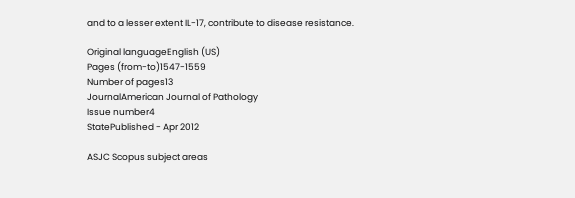and to a lesser extent IL-17, contribute to disease resistance.

Original languageEnglish (US)
Pages (from-to)1547-1559
Number of pages13
JournalAmerican Journal of Pathology
Issue number4
StatePublished - Apr 2012

ASJC Scopus subject areas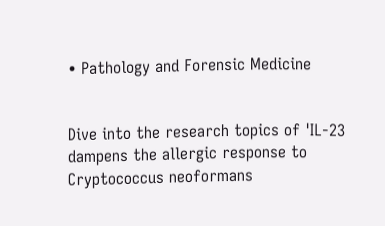• Pathology and Forensic Medicine


Dive into the research topics of 'IL-23 dampens the allergic response to Cryptococcus neoformans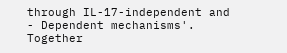through IL-17-independent and - Dependent mechanisms'. Together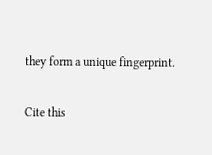they form a unique fingerprint.

Cite this